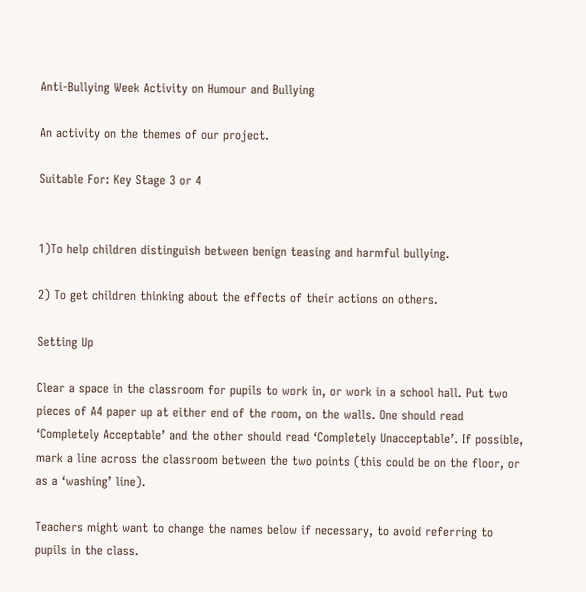Anti-Bullying Week Activity on Humour and Bullying

An activity on the themes of our project.

Suitable For: Key Stage 3 or 4


1)To help children distinguish between benign teasing and harmful bullying.

2) To get children thinking about the effects of their actions on others.

Setting Up

Clear a space in the classroom for pupils to work in, or work in a school hall. Put two pieces of A4 paper up at either end of the room, on the walls. One should read ‘Completely Acceptable’ and the other should read ‘Completely Unacceptable’. If possible, mark a line across the classroom between the two points (this could be on the floor, or as a ‘washing’ line).

Teachers might want to change the names below if necessary, to avoid referring to pupils in the class.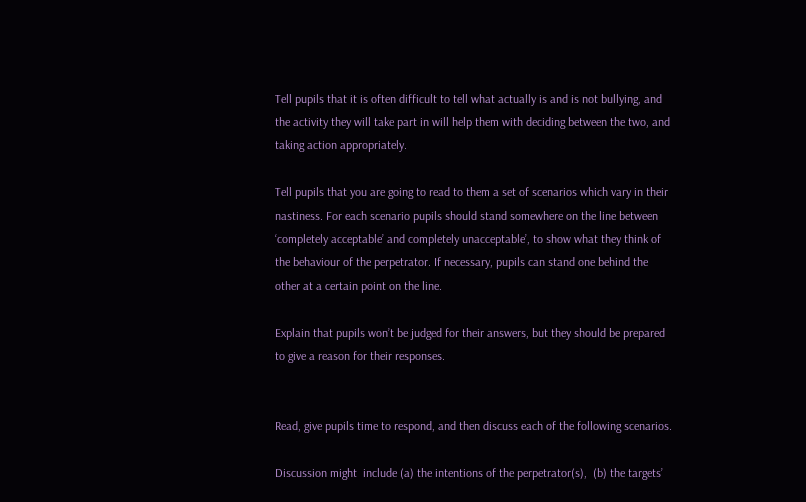Tell pupils that it is often difficult to tell what actually is and is not bullying, and the activity they will take part in will help them with deciding between the two, and taking action appropriately.

Tell pupils that you are going to read to them a set of scenarios which vary in their nastiness. For each scenario pupils should stand somewhere on the line between ‘completely acceptable’ and completely unacceptable’, to show what they think of the behaviour of the perpetrator. If necessary, pupils can stand one behind the other at a certain point on the line.

Explain that pupils won’t be judged for their answers, but they should be prepared to give a reason for their responses.


Read, give pupils time to respond, and then discuss each of the following scenarios.

Discussion might  include (a) the intentions of the perpetrator(s),  (b) the targets’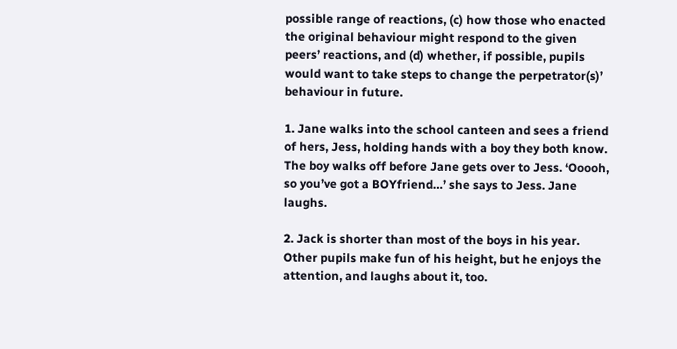possible range of reactions, (c) how those who enacted the original behaviour might respond to the given peers’ reactions, and (d) whether, if possible, pupils would want to take steps to change the perpetrator(s)’ behaviour in future.

1. Jane walks into the school canteen and sees a friend of hers, Jess, holding hands with a boy they both know. The boy walks off before Jane gets over to Jess. ‘Ooooh, so you’ve got a BOYfriend…’ she says to Jess. Jane laughs.

2. Jack is shorter than most of the boys in his year. Other pupils make fun of his height, but he enjoys the attention, and laughs about it, too.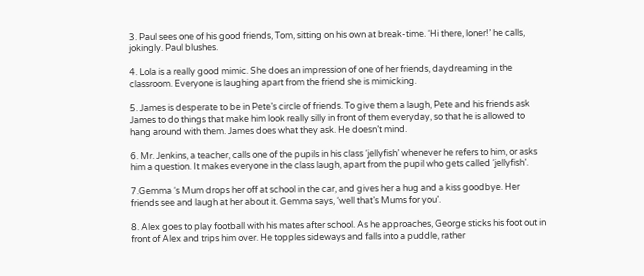3. Paul sees one of his good friends, Tom, sitting on his own at break-time. ‘Hi there, loner!’ he calls, jokingly. Paul blushes.

4. Lola is a really good mimic. She does an impression of one of her friends, daydreaming in the classroom. Everyone is laughing apart from the friend she is mimicking.

5. James is desperate to be in Pete’s circle of friends. To give them a laugh, Pete and his friends ask James to do things that make him look really silly in front of them everyday, so that he is allowed to hang around with them. James does what they ask. He doesn’t mind.

6. Mr. Jenkins, a teacher, calls one of the pupils in his class ‘jellyfish’ whenever he refers to him, or asks him a question. It makes everyone in the class laugh, apart from the pupil who gets called ‘jellyfish’.

7.Gemma ‘s Mum drops her off at school in the car, and gives her a hug and a kiss goodbye. Her friends see and laugh at her about it. Gemma says, ‘well that’s Mums for you’.

8. Alex goes to play football with his mates after school. As he approaches, George sticks his foot out in front of Alex and trips him over. He topples sideways and falls into a puddle, rather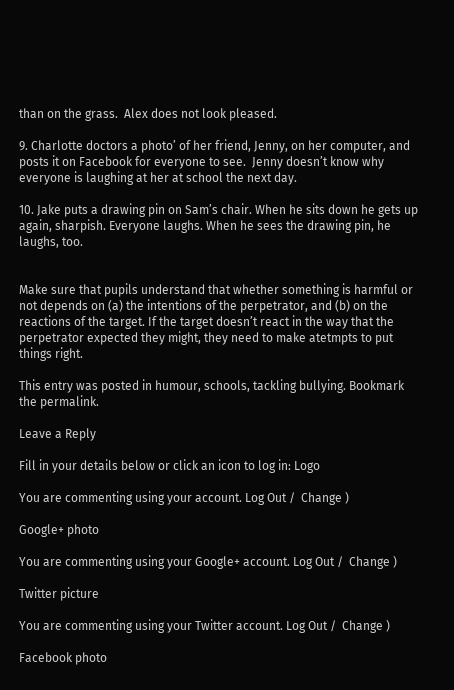than on the grass.  Alex does not look pleased.

9. Charlotte doctors a photo’ of her friend, Jenny, on her computer, and posts it on Facebook for everyone to see.  Jenny doesn’t know why everyone is laughing at her at school the next day.

10. Jake puts a drawing pin on Sam’s chair. When he sits down he gets up again, sharpish. Everyone laughs. When he sees the drawing pin, he laughs, too.


Make sure that pupils understand that whether something is harmful or not depends on (a) the intentions of the perpetrator, and (b) on the reactions of the target. If the target doesn’t react in the way that the perpetrator expected they might, they need to make atetmpts to put things right.

This entry was posted in humour, schools, tackling bullying. Bookmark the permalink.

Leave a Reply

Fill in your details below or click an icon to log in: Logo

You are commenting using your account. Log Out /  Change )

Google+ photo

You are commenting using your Google+ account. Log Out /  Change )

Twitter picture

You are commenting using your Twitter account. Log Out /  Change )

Facebook photo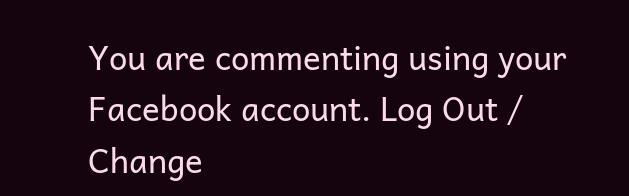You are commenting using your Facebook account. Log Out /  Change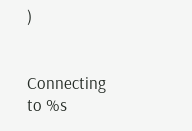)


Connecting to %s